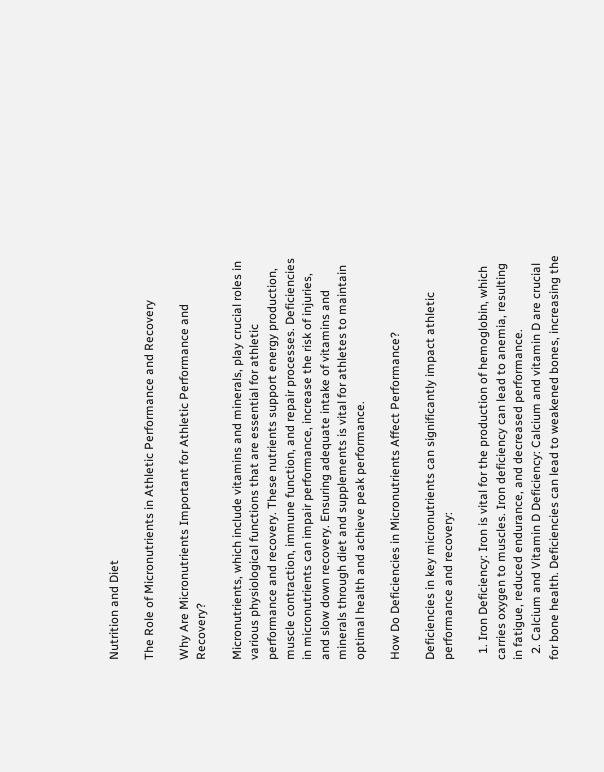Nutrition and Diet

The Role of Micronutrients in Athletic Performance and Recovery

Why Are Micronutrients Important for Athletic Performance and Recovery?

Micronutrients, which include vitamins and minerals, play crucial roles in various physiological functions that are essential for athletic performance and recovery. These nutrients support energy production, muscle contraction, immune function, and repair processes. Deficiencies in micronutrients can impair performance, increase the risk of injuries, and slow down recovery. Ensuring adequate intake of vitamins and minerals through diet and supplements is vital for athletes to maintain optimal health and achieve peak performance.

How Do Deficiencies in Micronutrients Affect Performance?

Deficiencies in key micronutrients can significantly impact athletic performance and recovery:

  1. Iron Deficiency: Iron is vital for the production of hemoglobin, which carries oxygen to muscles. Iron deficiency can lead to anemia, resulting in fatigue, reduced endurance, and decreased performance.
  2. Calcium and Vitamin D Deficiency: Calcium and vitamin D are crucial for bone health. Deficiencies can lead to weakened bones, increasing the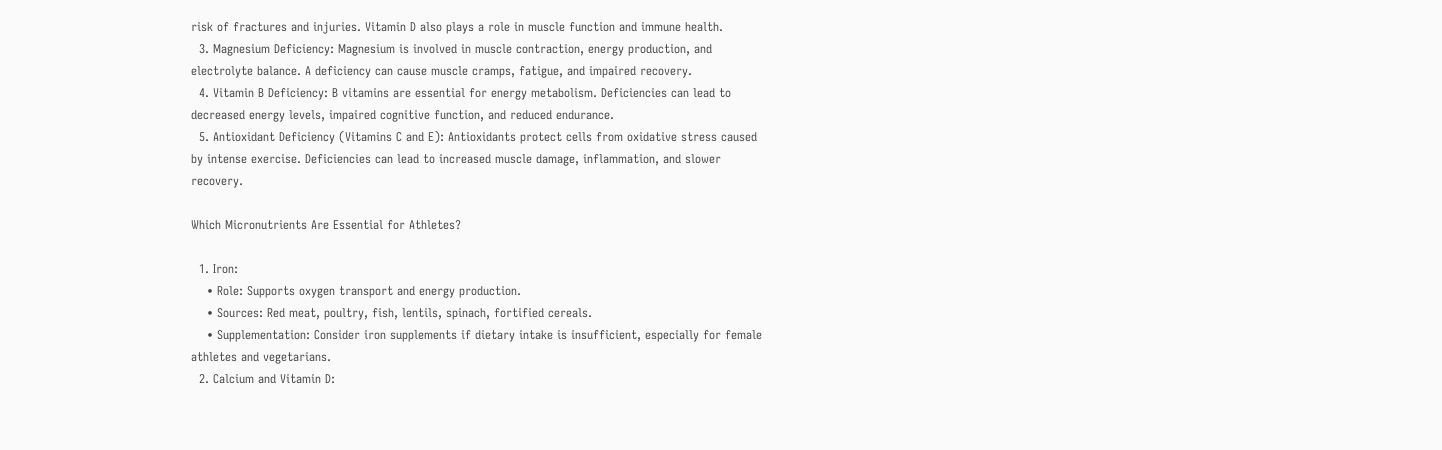risk of fractures and injuries. Vitamin D also plays a role in muscle function and immune health.
  3. Magnesium Deficiency: Magnesium is involved in muscle contraction, energy production, and electrolyte balance. A deficiency can cause muscle cramps, fatigue, and impaired recovery.
  4. Vitamin B Deficiency: B vitamins are essential for energy metabolism. Deficiencies can lead to decreased energy levels, impaired cognitive function, and reduced endurance.
  5. Antioxidant Deficiency (Vitamins C and E): Antioxidants protect cells from oxidative stress caused by intense exercise. Deficiencies can lead to increased muscle damage, inflammation, and slower recovery.

Which Micronutrients Are Essential for Athletes?

  1. Iron:
    • Role: Supports oxygen transport and energy production.
    • Sources: Red meat, poultry, fish, lentils, spinach, fortified cereals.
    • Supplementation: Consider iron supplements if dietary intake is insufficient, especially for female athletes and vegetarians.
  2. Calcium and Vitamin D: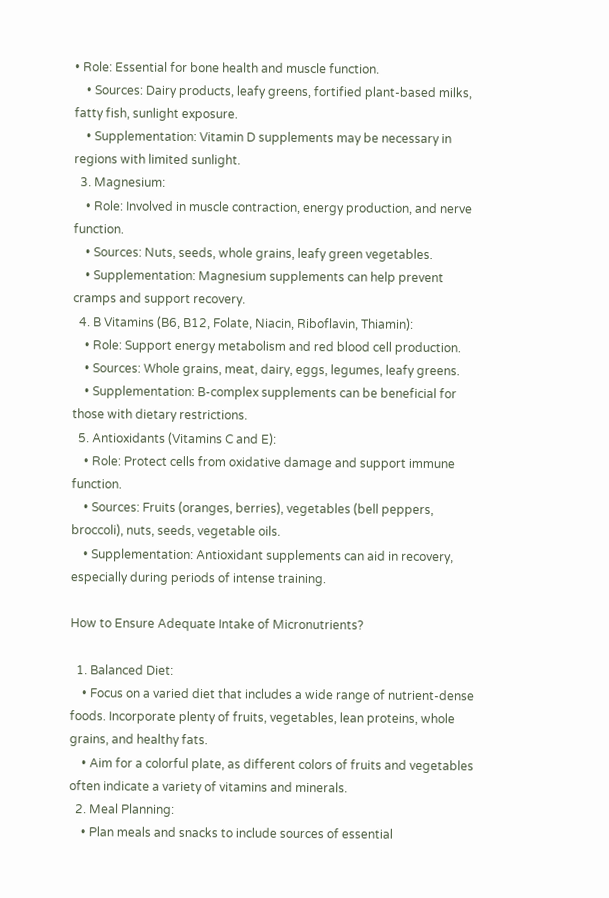• Role: Essential for bone health and muscle function.
    • Sources: Dairy products, leafy greens, fortified plant-based milks, fatty fish, sunlight exposure.
    • Supplementation: Vitamin D supplements may be necessary in regions with limited sunlight.
  3. Magnesium:
    • Role: Involved in muscle contraction, energy production, and nerve function.
    • Sources: Nuts, seeds, whole grains, leafy green vegetables.
    • Supplementation: Magnesium supplements can help prevent cramps and support recovery.
  4. B Vitamins (B6, B12, Folate, Niacin, Riboflavin, Thiamin):
    • Role: Support energy metabolism and red blood cell production.
    • Sources: Whole grains, meat, dairy, eggs, legumes, leafy greens.
    • Supplementation: B-complex supplements can be beneficial for those with dietary restrictions.
  5. Antioxidants (Vitamins C and E):
    • Role: Protect cells from oxidative damage and support immune function.
    • Sources: Fruits (oranges, berries), vegetables (bell peppers, broccoli), nuts, seeds, vegetable oils.
    • Supplementation: Antioxidant supplements can aid in recovery, especially during periods of intense training.

How to Ensure Adequate Intake of Micronutrients?

  1. Balanced Diet:
    • Focus on a varied diet that includes a wide range of nutrient-dense foods. Incorporate plenty of fruits, vegetables, lean proteins, whole grains, and healthy fats.
    • Aim for a colorful plate, as different colors of fruits and vegetables often indicate a variety of vitamins and minerals.
  2. Meal Planning:
    • Plan meals and snacks to include sources of essential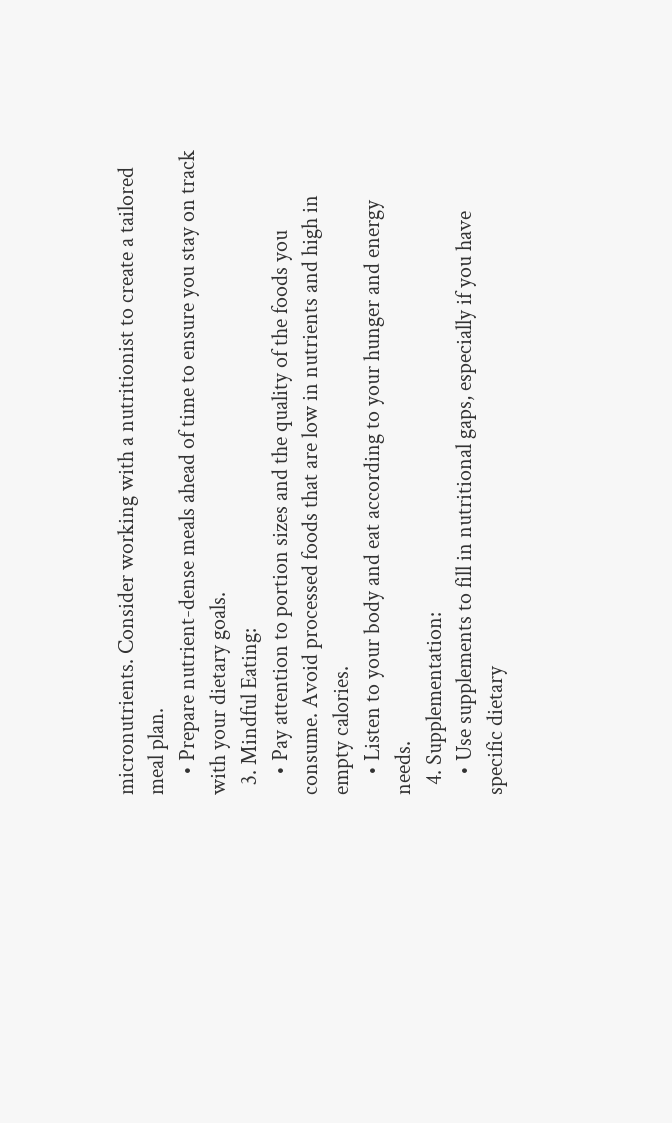micronutrients. Consider working with a nutritionist to create a tailored meal plan.
    • Prepare nutrient-dense meals ahead of time to ensure you stay on track with your dietary goals.
  3. Mindful Eating:
    • Pay attention to portion sizes and the quality of the foods you consume. Avoid processed foods that are low in nutrients and high in empty calories.
    • Listen to your body and eat according to your hunger and energy needs.
  4. Supplementation:
    • Use supplements to fill in nutritional gaps, especially if you have specific dietary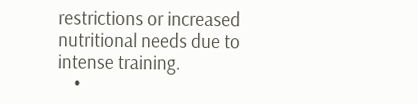restrictions or increased nutritional needs due to intense training.
    •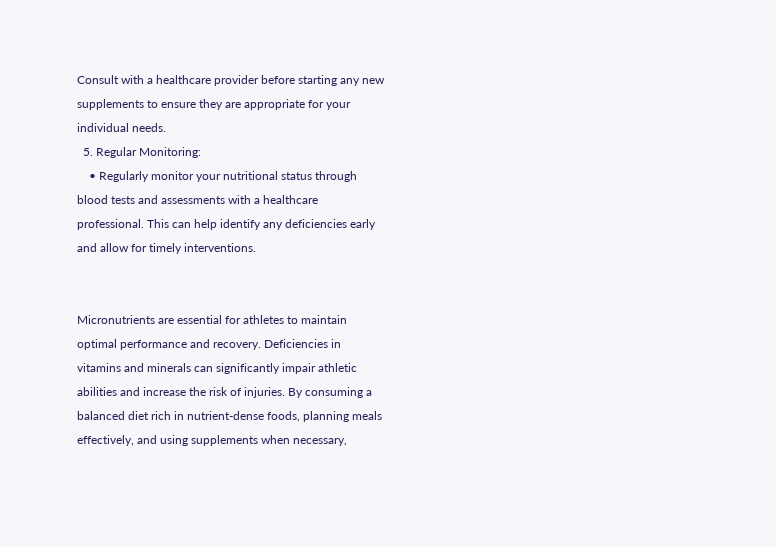Consult with a healthcare provider before starting any new supplements to ensure they are appropriate for your individual needs.
  5. Regular Monitoring:
    • Regularly monitor your nutritional status through blood tests and assessments with a healthcare professional. This can help identify any deficiencies early and allow for timely interventions.


Micronutrients are essential for athletes to maintain optimal performance and recovery. Deficiencies in vitamins and minerals can significantly impair athletic abilities and increase the risk of injuries. By consuming a balanced diet rich in nutrient-dense foods, planning meals effectively, and using supplements when necessary,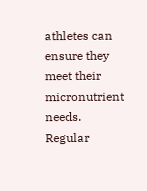athletes can ensure they meet their micronutrient needs. Regular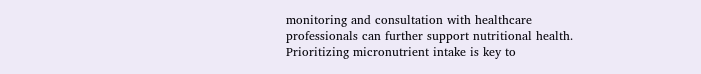monitoring and consultation with healthcare professionals can further support nutritional health. Prioritizing micronutrient intake is key to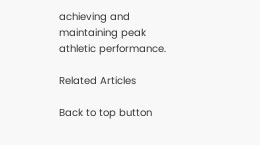achieving and maintaining peak athletic performance.

Related Articles

Back to top button